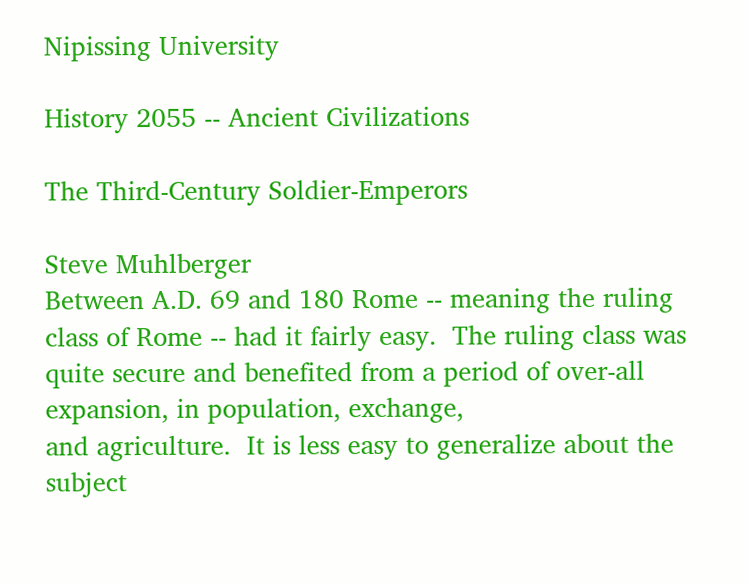Nipissing University

History 2055 -- Ancient Civilizations

The Third-Century Soldier-Emperors

Steve Muhlberger
Between A.D. 69 and 180 Rome -- meaning the ruling class of Rome -- had it fairly easy.  The ruling class was quite secure and benefited from a period of over-all expansion, in population, exchange,
and agriculture.  It is less easy to generalize about the subject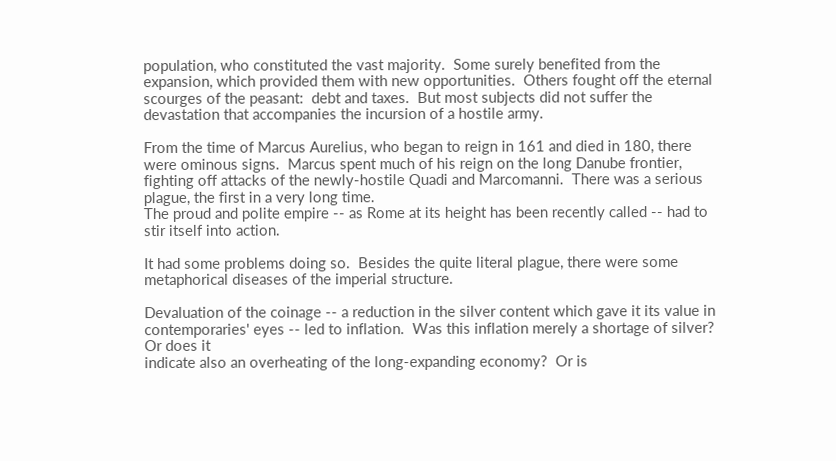population, who constituted the vast majority.  Some surely benefited from the expansion, which provided them with new opportunities.  Others fought off the eternal scourges of the peasant:  debt and taxes.  But most subjects did not suffer the devastation that accompanies the incursion of a hostile army.

From the time of Marcus Aurelius, who began to reign in 161 and died in 180, there were ominous signs.  Marcus spent much of his reign on the long Danube frontier, fighting off attacks of the newly-hostile Quadi and Marcomanni.  There was a serious plague, the first in a very long time.
The proud and polite empire -- as Rome at its height has been recently called -- had to stir itself into action.

It had some problems doing so.  Besides the quite literal plague, there were some metaphorical diseases of the imperial structure.

Devaluation of the coinage -- a reduction in the silver content which gave it its value in contemporaries' eyes -- led to inflation.  Was this inflation merely a shortage of silver?  Or does it
indicate also an overheating of the long-expanding economy?  Or is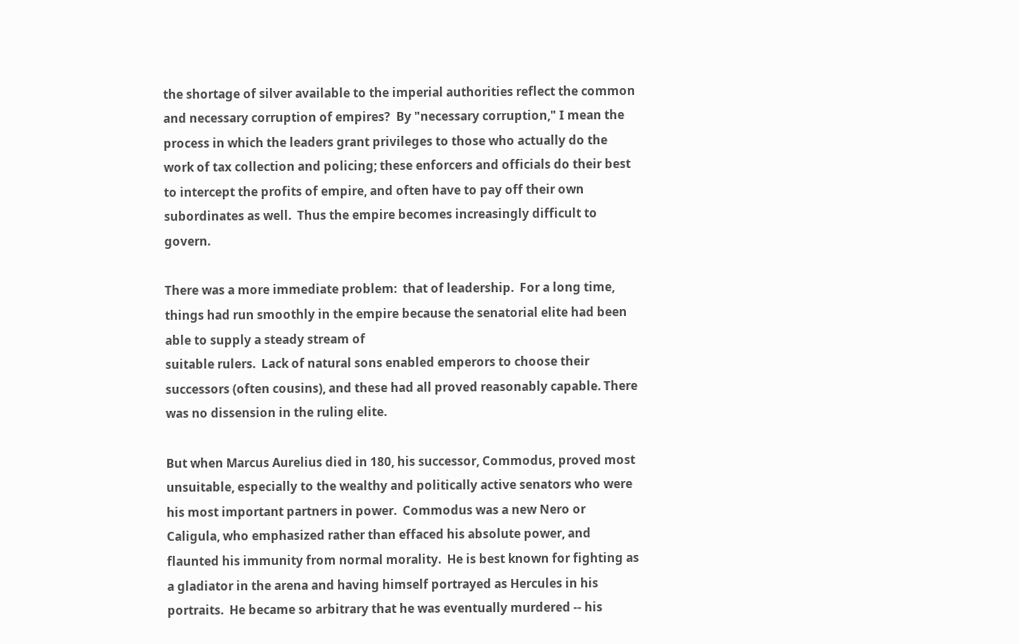the shortage of silver available to the imperial authorities reflect the common and necessary corruption of empires?  By "necessary corruption," I mean the process in which the leaders grant privileges to those who actually do the
work of tax collection and policing; these enforcers and officials do their best to intercept the profits of empire, and often have to pay off their own subordinates as well.  Thus the empire becomes increasingly difficult to govern.

There was a more immediate problem:  that of leadership.  For a long time, things had run smoothly in the empire because the senatorial elite had been able to supply a steady stream of
suitable rulers.  Lack of natural sons enabled emperors to choose their successors (often cousins), and these had all proved reasonably capable. There was no dissension in the ruling elite.

But when Marcus Aurelius died in 180, his successor, Commodus, proved most unsuitable, especially to the wealthy and politically active senators who were his most important partners in power.  Commodus was a new Nero or Caligula, who emphasized rather than effaced his absolute power, and flaunted his immunity from normal morality.  He is best known for fighting as a gladiator in the arena and having himself portrayed as Hercules in his portraits.  He became so arbitrary that he was eventually murdered -- his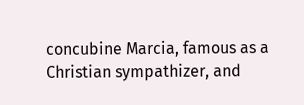concubine Marcia, famous as a Christian sympathizer, and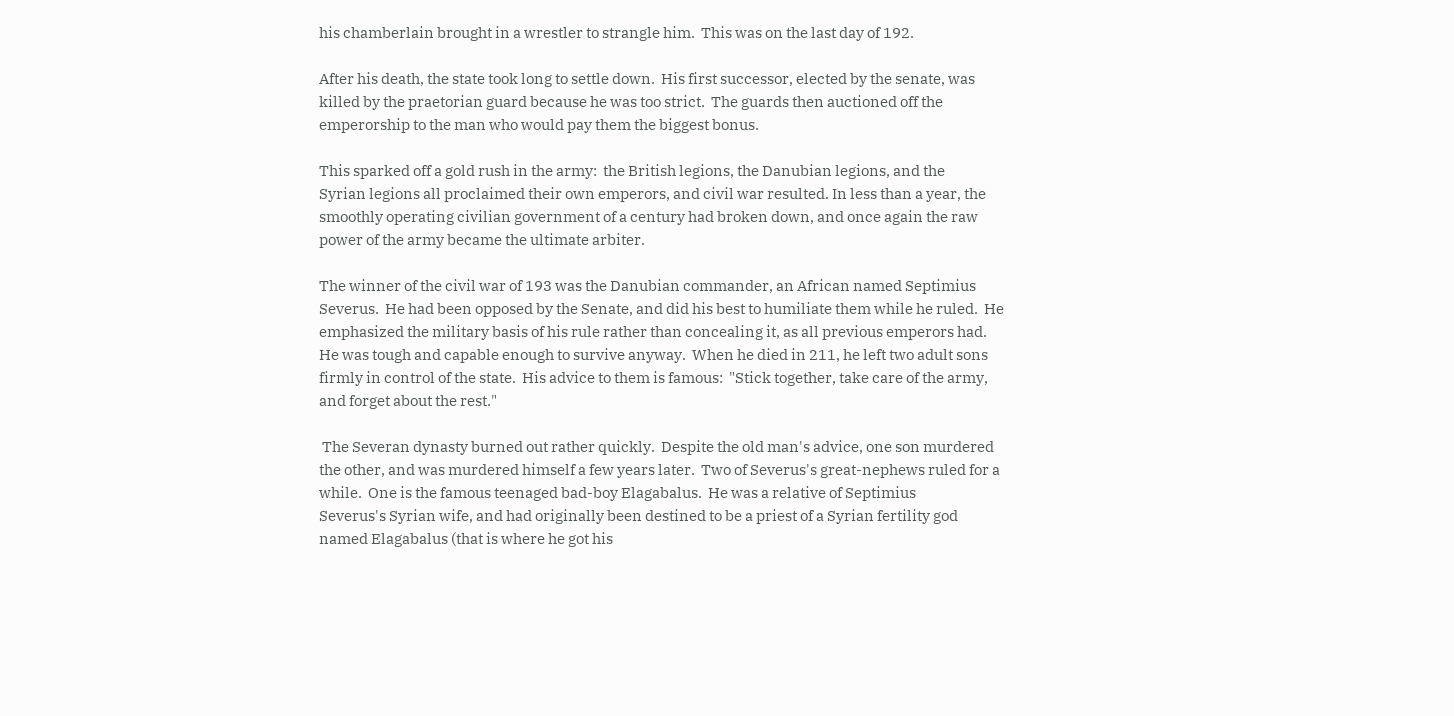his chamberlain brought in a wrestler to strangle him.  This was on the last day of 192.

After his death, the state took long to settle down.  His first successor, elected by the senate, was killed by the praetorian guard because he was too strict.  The guards then auctioned off the emperorship to the man who would pay them the biggest bonus.

This sparked off a gold rush in the army:  the British legions, the Danubian legions, and the
Syrian legions all proclaimed their own emperors, and civil war resulted. In less than a year, the smoothly operating civilian government of a century had broken down, and once again the raw power of the army became the ultimate arbiter.

The winner of the civil war of 193 was the Danubian commander, an African named Septimius Severus.  He had been opposed by the Senate, and did his best to humiliate them while he ruled.  He emphasized the military basis of his rule rather than concealing it, as all previous emperors had.
He was tough and capable enough to survive anyway.  When he died in 211, he left two adult sons firmly in control of the state.  His advice to them is famous:  "Stick together, take care of the army, and forget about the rest."

 The Severan dynasty burned out rather quickly.  Despite the old man's advice, one son murdered the other, and was murdered himself a few years later.  Two of Severus's great-nephews ruled for a while.  One is the famous teenaged bad-boy Elagabalus.  He was a relative of Septimius
Severus's Syrian wife, and had originally been destined to be a priest of a Syrian fertility god named Elagabalus (that is where he got his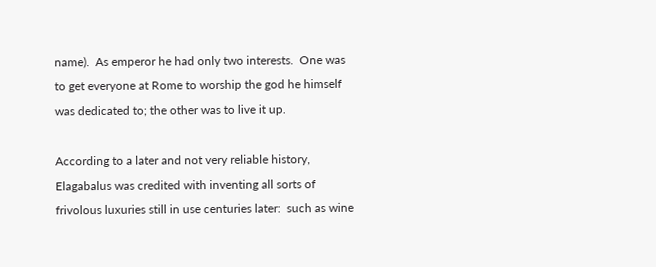name).  As emperor he had only two interests.  One was to get everyone at Rome to worship the god he himself was dedicated to; the other was to live it up.

According to a later and not very reliable history, Elagabalus was credited with inventing all sorts of frivolous luxuries still in use centuries later:  such as wine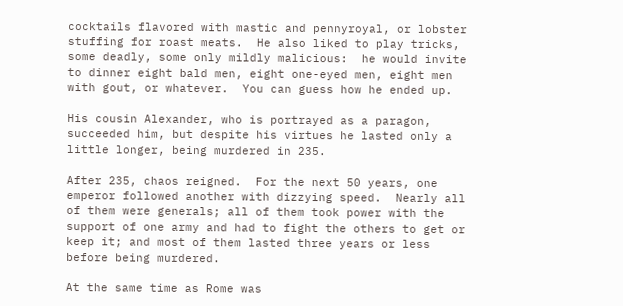cocktails flavored with mastic and pennyroyal, or lobster stuffing for roast meats.  He also liked to play tricks, some deadly, some only mildly malicious:  he would invite to dinner eight bald men, eight one-eyed men, eight men with gout, or whatever.  You can guess how he ended up.

His cousin Alexander, who is portrayed as a paragon, succeeded him, but despite his virtues he lasted only a little longer, being murdered in 235.

After 235, chaos reigned.  For the next 50 years, one emperor followed another with dizzying speed.  Nearly all of them were generals; all of them took power with the support of one army and had to fight the others to get or keep it; and most of them lasted three years or less before being murdered.

At the same time as Rome was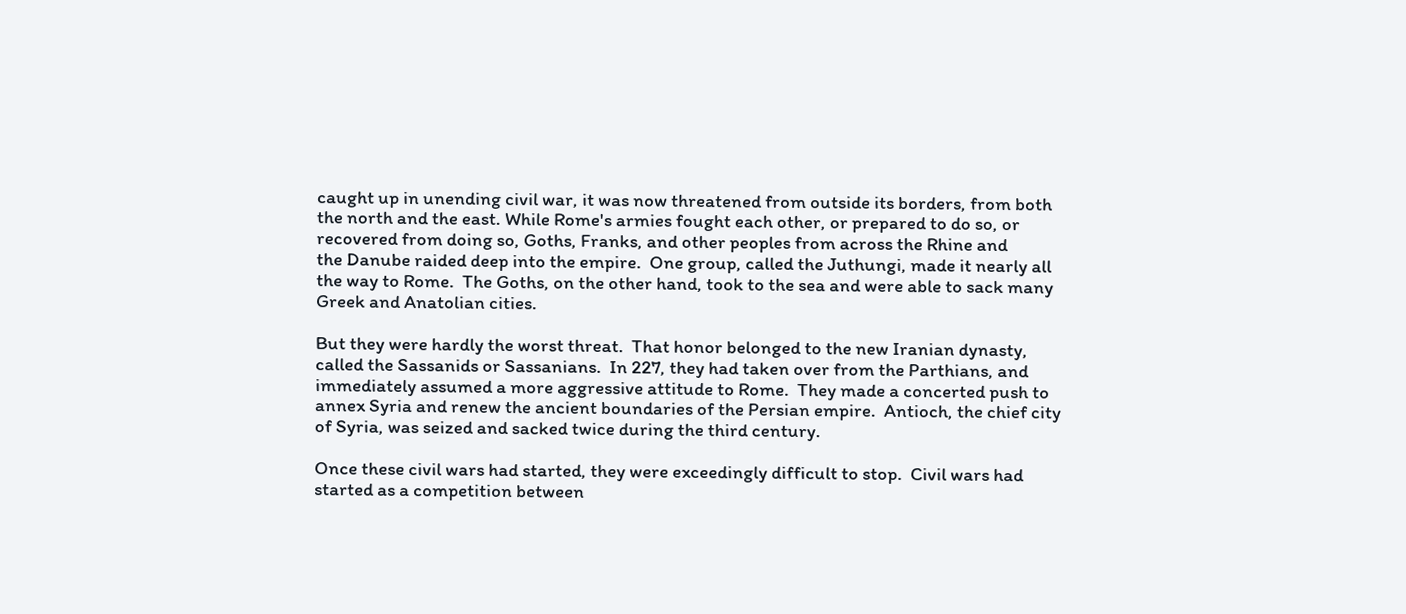caught up in unending civil war, it was now threatened from outside its borders, from both the north and the east. While Rome's armies fought each other, or prepared to do so, or recovered from doing so, Goths, Franks, and other peoples from across the Rhine and
the Danube raided deep into the empire.  One group, called the Juthungi, made it nearly all the way to Rome.  The Goths, on the other hand, took to the sea and were able to sack many Greek and Anatolian cities.

But they were hardly the worst threat.  That honor belonged to the new Iranian dynasty, called the Sassanids or Sassanians.  In 227, they had taken over from the Parthians, and immediately assumed a more aggressive attitude to Rome.  They made a concerted push to annex Syria and renew the ancient boundaries of the Persian empire.  Antioch, the chief city of Syria, was seized and sacked twice during the third century.

Once these civil wars had started, they were exceedingly difficult to stop.  Civil wars had started as a competition between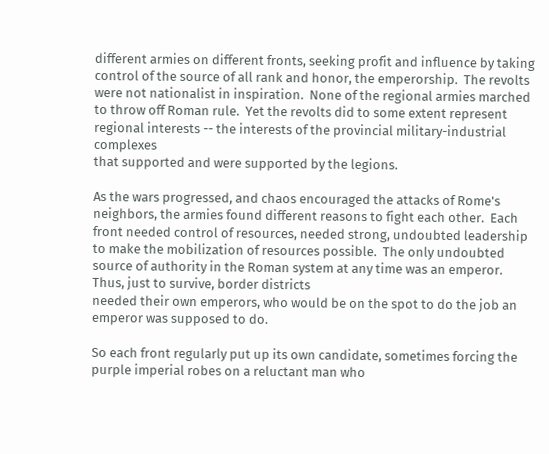different armies on different fronts, seeking profit and influence by taking control of the source of all rank and honor, the emperorship.  The revolts were not nationalist in inspiration.  None of the regional armies marched to throw off Roman rule.  Yet the revolts did to some extent represent regional interests -- the interests of the provincial military-industrial complexes
that supported and were supported by the legions.

As the wars progressed, and chaos encouraged the attacks of Rome's neighbors, the armies found different reasons to fight each other.  Each front needed control of resources, needed strong, undoubted leadership to make the mobilization of resources possible.  The only undoubted source of authority in the Roman system at any time was an emperor.  Thus, just to survive, border districts
needed their own emperors, who would be on the spot to do the job an emperor was supposed to do.

So each front regularly put up its own candidate, sometimes forcing the purple imperial robes on a reluctant man who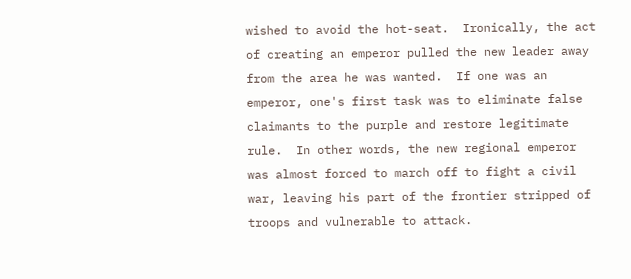wished to avoid the hot-seat.  Ironically, the act of creating an emperor pulled the new leader away from the area he was wanted.  If one was an emperor, one's first task was to eliminate false claimants to the purple and restore legitimate rule.  In other words, the new regional emperor was almost forced to march off to fight a civil war, leaving his part of the frontier stripped of troops and vulnerable to attack.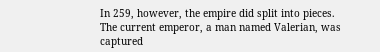In 259, however, the empire did split into pieces.  The current emperor, a man named Valerian, was captured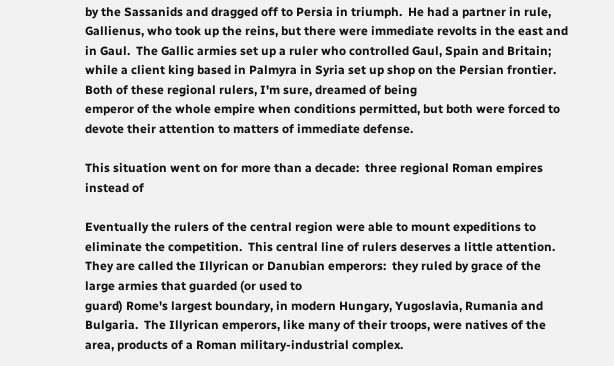by the Sassanids and dragged off to Persia in triumph.  He had a partner in rule, Gallienus, who took up the reins, but there were immediate revolts in the east and in Gaul.  The Gallic armies set up a ruler who controlled Gaul, Spain and Britain; while a client king based in Palmyra in Syria set up shop on the Persian frontier.  Both of these regional rulers, I'm sure, dreamed of being
emperor of the whole empire when conditions permitted, but both were forced to devote their attention to matters of immediate defense.

This situation went on for more than a decade:  three regional Roman empires instead of

Eventually the rulers of the central region were able to mount expeditions to eliminate the competition.  This central line of rulers deserves a little attention.  They are called the Illyrican or Danubian emperors:  they ruled by grace of the large armies that guarded (or used to
guard) Rome's largest boundary, in modern Hungary, Yugoslavia, Rumania and Bulgaria.  The Illyrican emperors, like many of their troops, were natives of the area, products of a Roman military-industrial complex.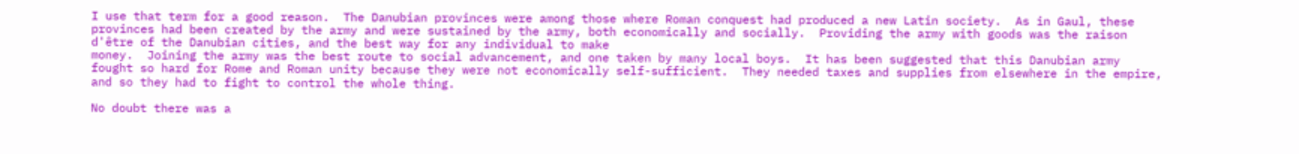I use that term for a good reason.  The Danubian provinces were among those where Roman conquest had produced a new Latin society.  As in Gaul, these provinces had been created by the army and were sustained by the army, both economically and socially.  Providing the army with goods was the raison d'être of the Danubian cities, and the best way for any individual to make
money.  Joining the army was the best route to social advancement, and one taken by many local boys.  It has been suggested that this Danubian army fought so hard for Rome and Roman unity because they were not economically self-sufficient.  They needed taxes and supplies from elsewhere in the empire, and so they had to fight to control the whole thing.

No doubt there was a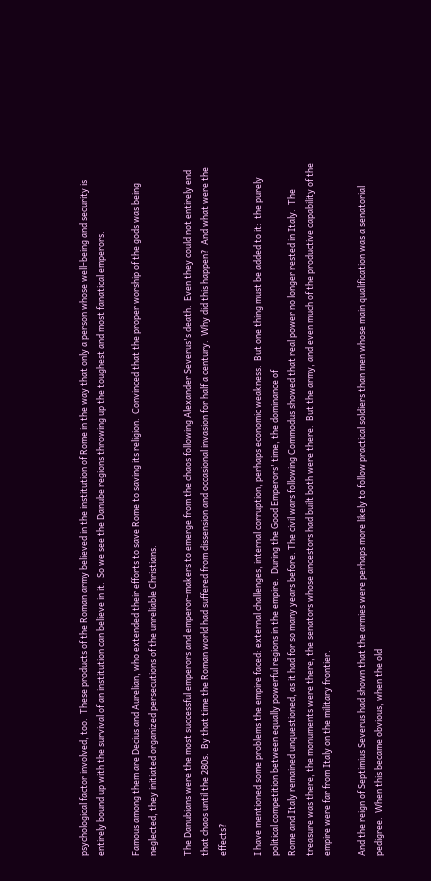psychological factor involved, too.  These products of the Roman army believed in the institution of Rome in the way that only a person whose well-being and security is entirely bound up with the survival of an institution can believe in it.  So we see the Danube regions throwing up the toughest and most fanatical emperors.

Famous among them are Decius and Aurelian, who extended their efforts to save Rome to saving its religion.  Convinced that the proper worship of the gods was being neglected, they initiated organized persecutions of the unreliable Christians.

The Danubians were the most successful emperors and emperor-makers to emerge from the chaos following Alexander Severus's death.  Even they could not entirely end that chaos until the 280s.  By that time the Roman world had suffered from dissension and occasional invasion for half a century.  Why did this happen?  And what were the effects?

I have mentioned some problems the empire faced: external challenges, internal corruption, perhaps economic weakness.  But one thing must be added to it:  the purely political competition between equally powerful regions in the empire.  During the Good Emperors' time, the dominance of
Rome and Italy remained unquestioned, as it had for so many years before. The civil wars following Commodus showed that real power no longer rested in Italy.  The treasure was there, the monuments were there, the senators whose ancestors had built both were there.  But the army, and even much of the productive capability of the empire were far from Italy on the military frontier.

And the reign of Septimius Severus had shown that the armies were perhaps more likely to follow practical soldiers than men whose main qualification was a senatorial pedigree.  When this became obvious, when the old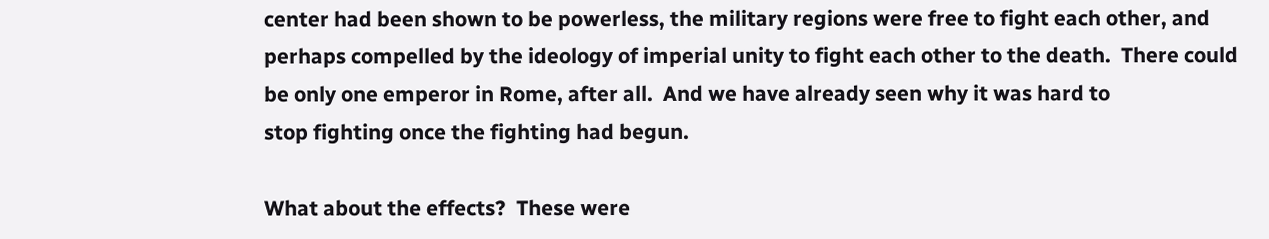center had been shown to be powerless, the military regions were free to fight each other, and perhaps compelled by the ideology of imperial unity to fight each other to the death.  There could be only one emperor in Rome, after all.  And we have already seen why it was hard to
stop fighting once the fighting had begun.

What about the effects?  These were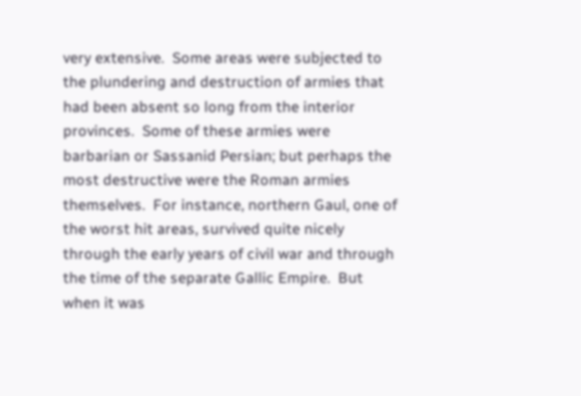very extensive.  Some areas were subjected to the plundering and destruction of armies that had been absent so long from the interior provinces.  Some of these armies were barbarian or Sassanid Persian; but perhaps the most destructive were the Roman armies themselves.  For instance, northern Gaul, one of the worst hit areas, survived quite nicely through the early years of civil war and through the time of the separate Gallic Empire.  But when it was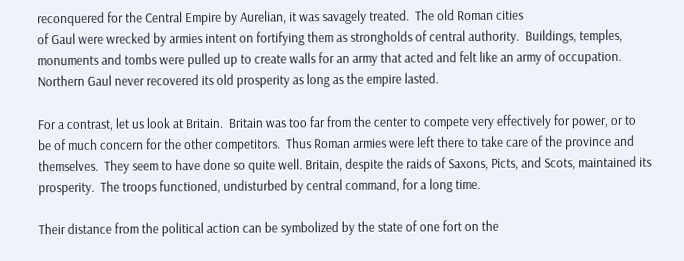reconquered for the Central Empire by Aurelian, it was savagely treated.  The old Roman cities
of Gaul were wrecked by armies intent on fortifying them as strongholds of central authority.  Buildings, temples, monuments and tombs were pulled up to create walls for an army that acted and felt like an army of occupation. Northern Gaul never recovered its old prosperity as long as the empire lasted.

For a contrast, let us look at Britain.  Britain was too far from the center to compete very effectively for power, or to be of much concern for the other competitors.  Thus Roman armies were left there to take care of the province and themselves.  They seem to have done so quite well. Britain, despite the raids of Saxons, Picts, and Scots, maintained its prosperity.  The troops functioned, undisturbed by central command, for a long time.

Their distance from the political action can be symbolized by the state of one fort on the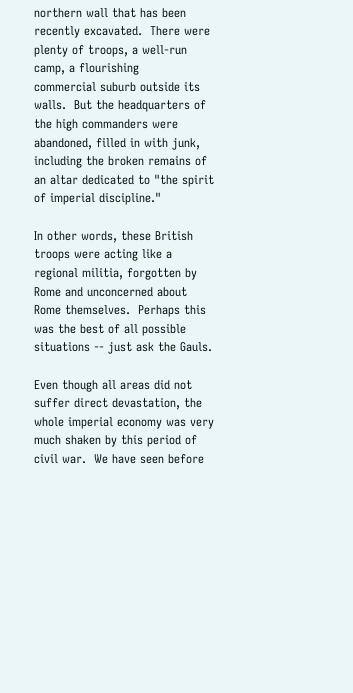northern wall that has been recently excavated.  There were plenty of troops, a well-run camp, a flourishing
commercial suburb outside its walls.  But the headquarters of the high commanders were abandoned, filled in with junk, including the broken remains of an altar dedicated to "the spirit of imperial discipline."

In other words, these British troops were acting like a regional militia, forgotten by Rome and unconcerned about Rome themselves.  Perhaps this was the best of all possible situations -- just ask the Gauls.

Even though all areas did not suffer direct devastation, the whole imperial economy was very much shaken by this period of civil war.  We have seen before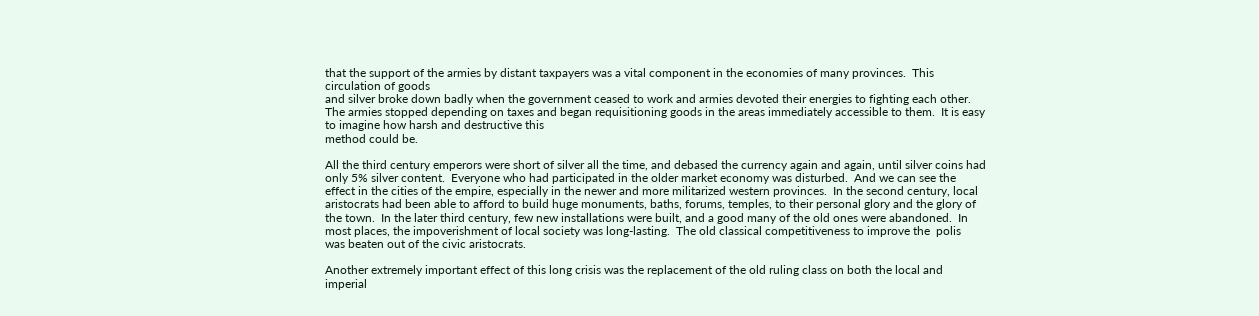that the support of the armies by distant taxpayers was a vital component in the economies of many provinces.  This circulation of goods
and silver broke down badly when the government ceased to work and armies devoted their energies to fighting each other.  The armies stopped depending on taxes and began requisitioning goods in the areas immediately accessible to them.  It is easy to imagine how harsh and destructive this
method could be.

All the third century emperors were short of silver all the time, and debased the currency again and again, until silver coins had only 5% silver content.  Everyone who had participated in the older market economy was disturbed.  And we can see the effect in the cities of the empire, especially in the newer and more militarized western provinces.  In the second century, local aristocrats had been able to afford to build huge monuments, baths, forums, temples, to their personal glory and the glory of the town.  In the later third century, few new installations were built, and a good many of the old ones were abandoned.  In most places, the impoverishment of local society was long-lasting.  The old classical competitiveness to improve the  polis  was beaten out of the civic aristocrats.

Another extremely important effect of this long crisis was the replacement of the old ruling class on both the local and imperial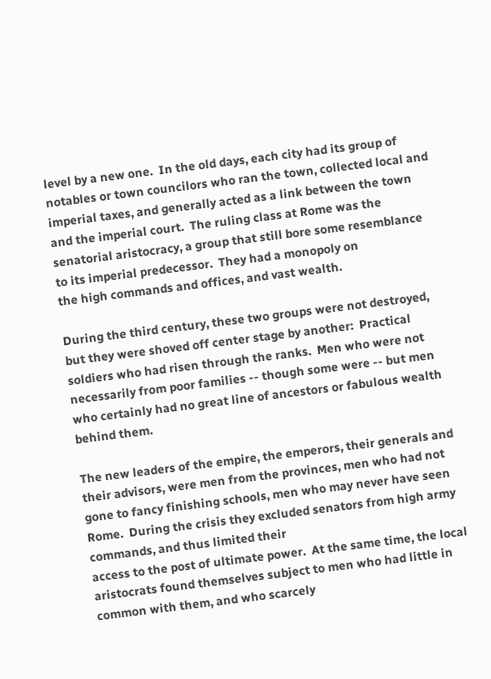level by a new one.  In the old days, each city had its group of notables or town councilors who ran the town, collected local and imperial taxes, and generally acted as a link between the town and the imperial court.  The ruling class at Rome was the senatorial aristocracy, a group that still bore some resemblance to its imperial predecessor.  They had a monopoly on
the high commands and offices, and vast wealth.

During the third century, these two groups were not destroyed, but they were shoved off center stage by another:  Practical soldiers who had risen through the ranks.  Men who were not necessarily from poor families -- though some were -- but men who certainly had no great line of ancestors or fabulous wealth behind them.

The new leaders of the empire, the emperors, their generals and their advisors, were men from the provinces, men who had not gone to fancy finishing schools, men who may never have seen Rome.  During the crisis they excluded senators from high army commands, and thus limited their
access to the post of ultimate power.  At the same time, the local aristocrats found themselves subject to men who had little in common with them, and who scarcely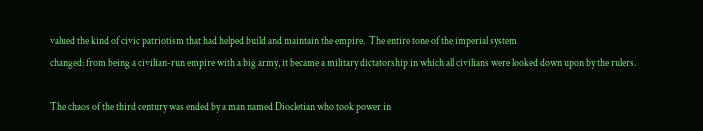valued the kind of civic patriotism that had helped build and maintain the empire.  The entire tone of the imperial system
changed: from being a civilian-run empire with a big army, it became a military dictatorship in which all civilians were looked down upon by the rulers.

The chaos of the third century was ended by a man named Diocletian who took power in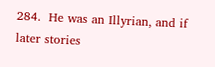284.  He was an Illyrian, and if later stories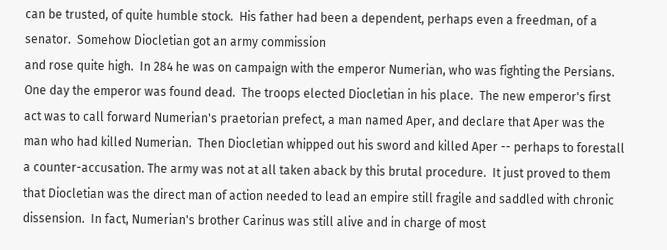can be trusted, of quite humble stock.  His father had been a dependent, perhaps even a freedman, of a senator.  Somehow Diocletian got an army commission
and rose quite high.  In 284 he was on campaign with the emperor Numerian, who was fighting the Persians.  One day the emperor was found dead.  The troops elected Diocletian in his place.  The new emperor's first act was to call forward Numerian's praetorian prefect, a man named Aper, and declare that Aper was the man who had killed Numerian.  Then Diocletian whipped out his sword and killed Aper -- perhaps to forestall a counter-accusation. The army was not at all taken aback by this brutal procedure.  It just proved to them that Diocletian was the direct man of action needed to lead an empire still fragile and saddled with chronic dissension.  In fact, Numerian's brother Carinus was still alive and in charge of most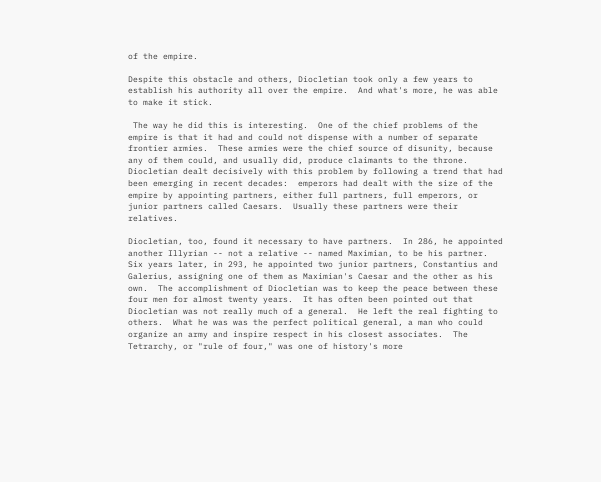of the empire.

Despite this obstacle and others, Diocletian took only a few years to establish his authority all over the empire.  And what's more, he was able to make it stick.

 The way he did this is interesting.  One of the chief problems of the empire is that it had and could not dispense with a number of separate frontier armies.  These armies were the chief source of disunity, because any of them could, and usually did, produce claimants to the throne. Diocletian dealt decisively with this problem by following a trend that had been emerging in recent decades:  emperors had dealt with the size of the empire by appointing partners, either full partners, full emperors, or junior partners called Caesars.  Usually these partners were their relatives.

Diocletian, too, found it necessary to have partners.  In 286, he appointed another Illyrian -- not a relative -- named Maximian, to be his partner.  Six years later, in 293, he appointed two junior partners, Constantius and Galerius, assigning one of them as Maximian's Caesar and the other as his own.  The accomplishment of Diocletian was to keep the peace between these four men for almost twenty years.  It has often been pointed out that Diocletian was not really much of a general.  He left the real fighting to others.  What he was was the perfect political general, a man who could organize an army and inspire respect in his closest associates.  The Tetrarchy, or "rule of four," was one of history's more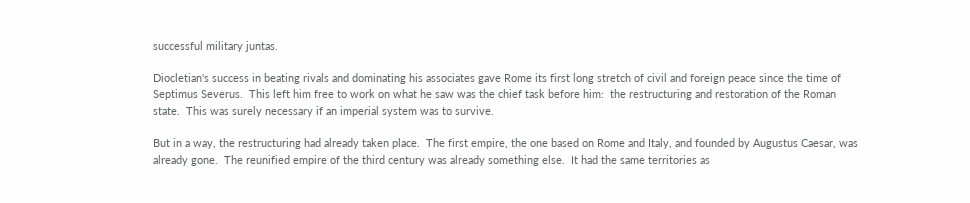successful military juntas.

Diocletian's success in beating rivals and dominating his associates gave Rome its first long stretch of civil and foreign peace since the time of Septimus Severus.  This left him free to work on what he saw was the chief task before him:  the restructuring and restoration of the Roman state.  This was surely necessary if an imperial system was to survive.

But in a way, the restructuring had already taken place.  The first empire, the one based on Rome and Italy, and founded by Augustus Caesar, was already gone.  The reunified empire of the third century was already something else.  It had the same territories as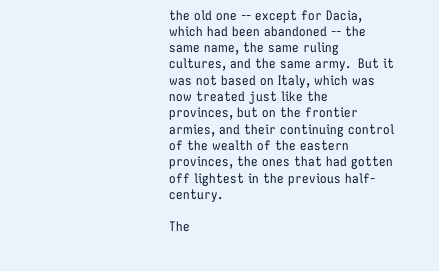the old one -- except for Dacia, which had been abandoned -- the same name, the same ruling cultures, and the same army.  But it was not based on Italy, which was now treated just like the provinces, but on the frontier armies, and their continuing control of the wealth of the eastern provinces, the ones that had gotten off lightest in the previous half-century.

The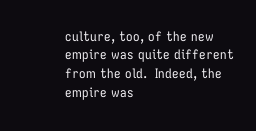culture, too, of the new empire was quite different from the old.  Indeed, the empire was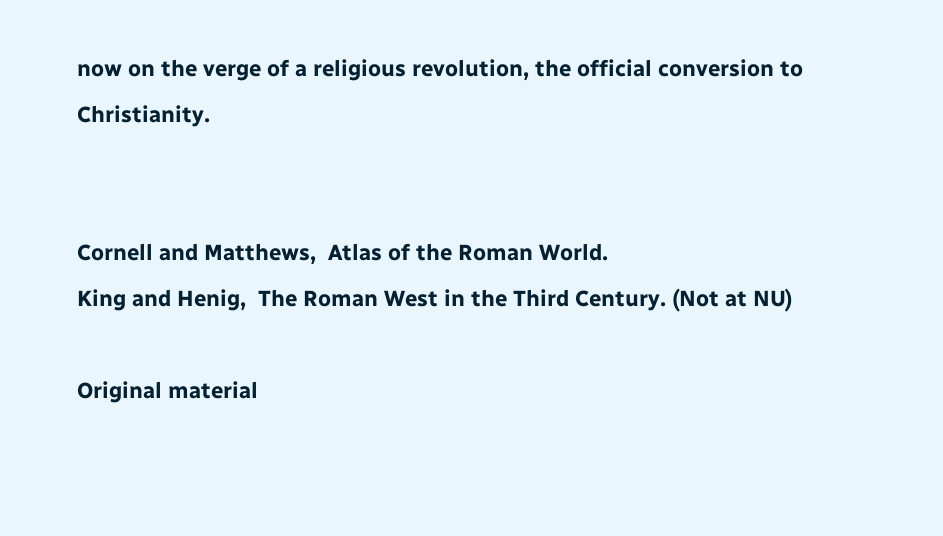now on the verge of a religious revolution, the official conversion to Christianity.


Cornell and Matthews,  Atlas of the Roman World.
King and Henig,  The Roman West in the Third Century. (Not at NU)

Original material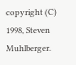copyright (C) 1998, Steven Muhlberger.